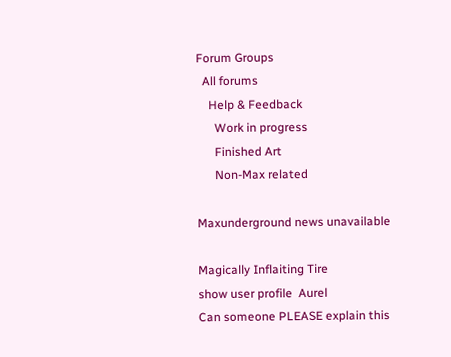Forum Groups
  All forums
    Help & Feedback
      Work in progress
      Finished Art
      Non-Max related

Maxunderground news unavailable

Magically Inflaiting Tire
show user profile  Aurel
Can someone PLEASE explain this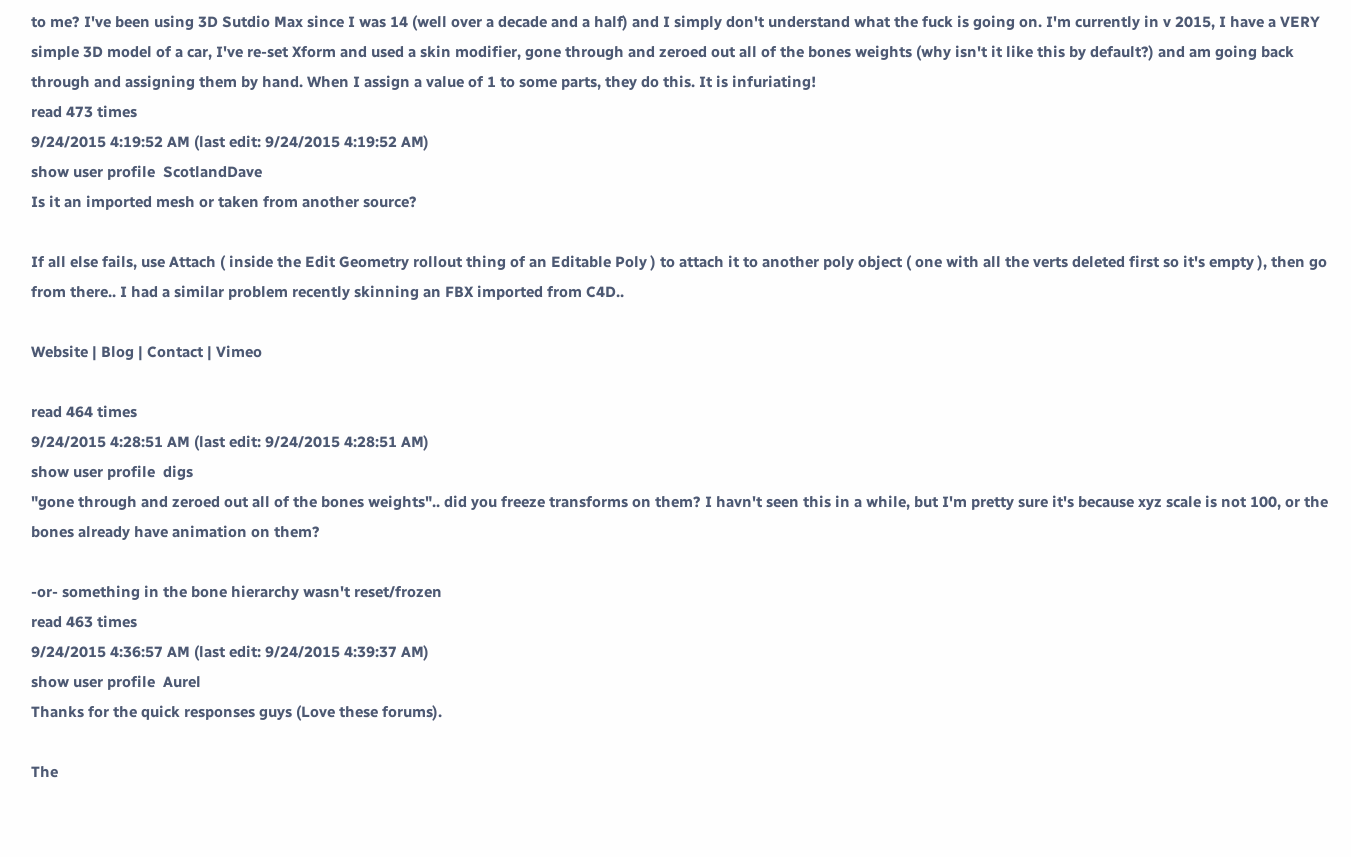to me? I've been using 3D Sutdio Max since I was 14 (well over a decade and a half) and I simply don't understand what the fuck is going on. I'm currently in v 2015, I have a VERY simple 3D model of a car, I've re-set Xform and used a skin modifier, gone through and zeroed out all of the bones weights (why isn't it like this by default?) and am going back through and assigning them by hand. When I assign a value of 1 to some parts, they do this. It is infuriating!
read 473 times
9/24/2015 4:19:52 AM (last edit: 9/24/2015 4:19:52 AM)
show user profile  ScotlandDave
Is it an imported mesh or taken from another source?

If all else fails, use Attach ( inside the Edit Geometry rollout thing of an Editable Poly ) to attach it to another poly object ( one with all the verts deleted first so it's empty ), then go from there.. I had a similar problem recently skinning an FBX imported from C4D..

Website | Blog | Contact | Vimeo

read 464 times
9/24/2015 4:28:51 AM (last edit: 9/24/2015 4:28:51 AM)
show user profile  digs
"gone through and zeroed out all of the bones weights".. did you freeze transforms on them? I havn't seen this in a while, but I'm pretty sure it's because xyz scale is not 100, or the bones already have animation on them?

-or- something in the bone hierarchy wasn't reset/frozen
read 463 times
9/24/2015 4:36:57 AM (last edit: 9/24/2015 4:39:37 AM)
show user profile  Aurel
Thanks for the quick responses guys (Love these forums).

The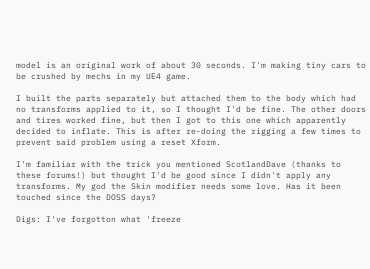model is an original work of about 30 seconds. I'm making tiny cars to be crushed by mechs in my UE4 game.

I built the parts separately but attached them to the body which had no transforms applied to it, so I thought I'd be fine. The other doors and tires worked fine, but then I got to this one which apparently decided to inflate. This is after re-doing the rigging a few times to prevent said problem using a reset Xform.

I'm familiar with the trick you mentioned ScotlandDave (thanks to these forums!) but thought I'd be good since I didn't apply any transforms. My god the Skin modifier needs some love. Has it been touched since the DOSS days?

Digs: I've forgotton what 'freeze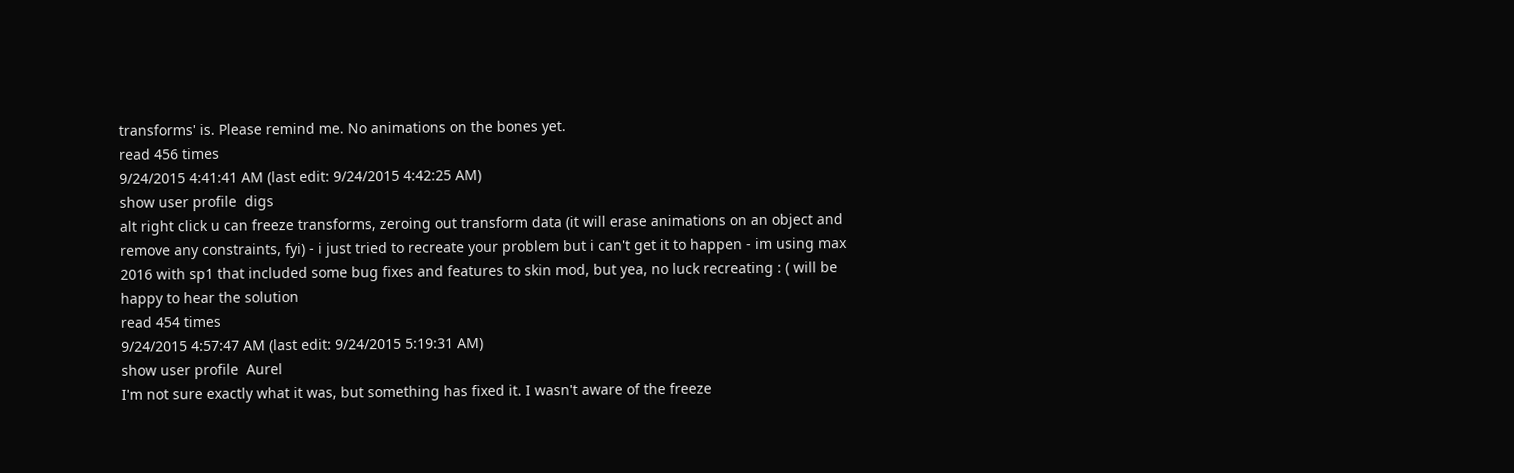transforms' is. Please remind me. No animations on the bones yet.
read 456 times
9/24/2015 4:41:41 AM (last edit: 9/24/2015 4:42:25 AM)
show user profile  digs
alt right click u can freeze transforms, zeroing out transform data (it will erase animations on an object and remove any constraints, fyi) - i just tried to recreate your problem but i can't get it to happen - im using max 2016 with sp1 that included some bug fixes and features to skin mod, but yea, no luck recreating : ( will be happy to hear the solution
read 454 times
9/24/2015 4:57:47 AM (last edit: 9/24/2015 5:19:31 AM)
show user profile  Aurel
I'm not sure exactly what it was, but something has fixed it. I wasn't aware of the freeze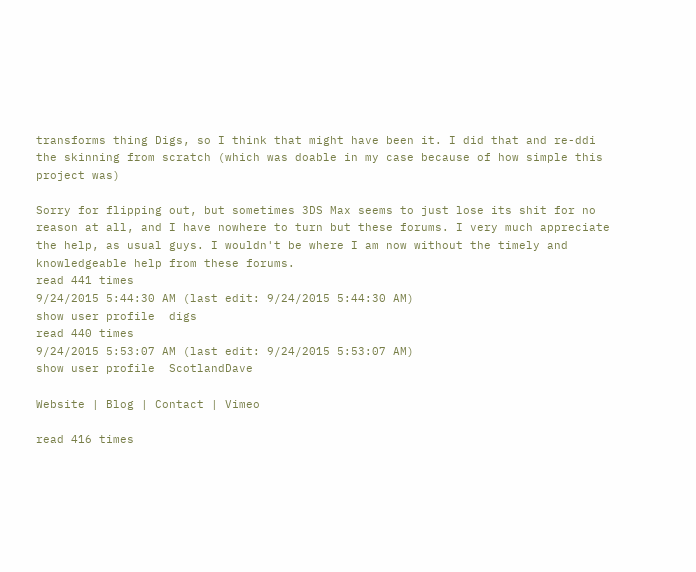transforms thing Digs, so I think that might have been it. I did that and re-ddi the skinning from scratch (which was doable in my case because of how simple this project was)

Sorry for flipping out, but sometimes 3DS Max seems to just lose its shit for no reason at all, and I have nowhere to turn but these forums. I very much appreciate the help, as usual guys. I wouldn't be where I am now without the timely and knowledgeable help from these forums.
read 441 times
9/24/2015 5:44:30 AM (last edit: 9/24/2015 5:44:30 AM)
show user profile  digs
read 440 times
9/24/2015 5:53:07 AM (last edit: 9/24/2015 5:53:07 AM)
show user profile  ScotlandDave

Website | Blog | Contact | Vimeo

read 416 times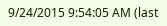9/24/2015 9:54:05 AM (last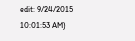edit: 9/24/2015 10:01:53 AM)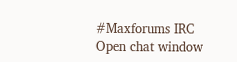#Maxforums IRC
Open chat window